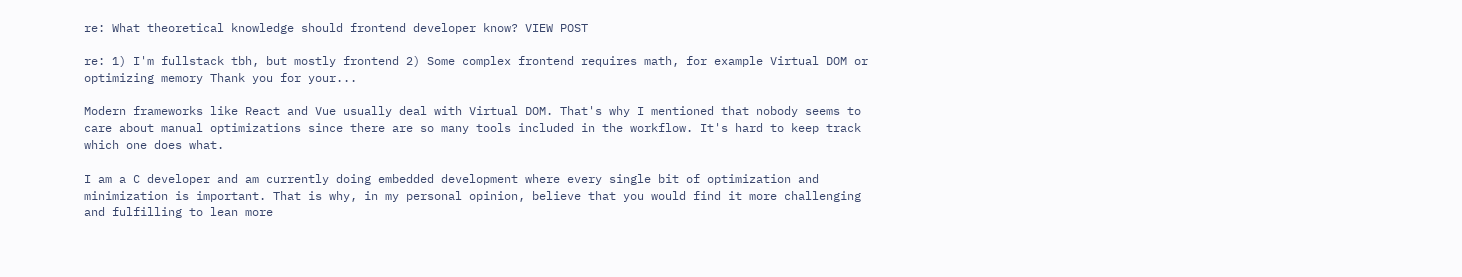re: What theoretical knowledge should frontend developer know? VIEW POST

re: 1) I'm fullstack tbh, but mostly frontend 2) Some complex frontend requires math, for example Virtual DOM or optimizing memory Thank you for your...

Modern frameworks like React and Vue usually deal with Virtual DOM. That's why I mentioned that nobody seems to care about manual optimizations since there are so many tools included in the workflow. It's hard to keep track which one does what.

I am a C developer and am currently doing embedded development where every single bit of optimization and minimization is important. That is why, in my personal opinion, believe that you would find it more challenging and fulfilling to lean more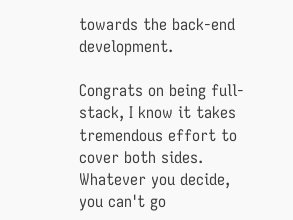towards the back-end development.

Congrats on being full-stack, I know it takes tremendous effort to cover both sides. Whatever you decide, you can't go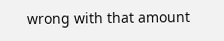wrong with that amount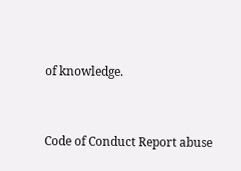of knowledge.


Code of Conduct Report abuse